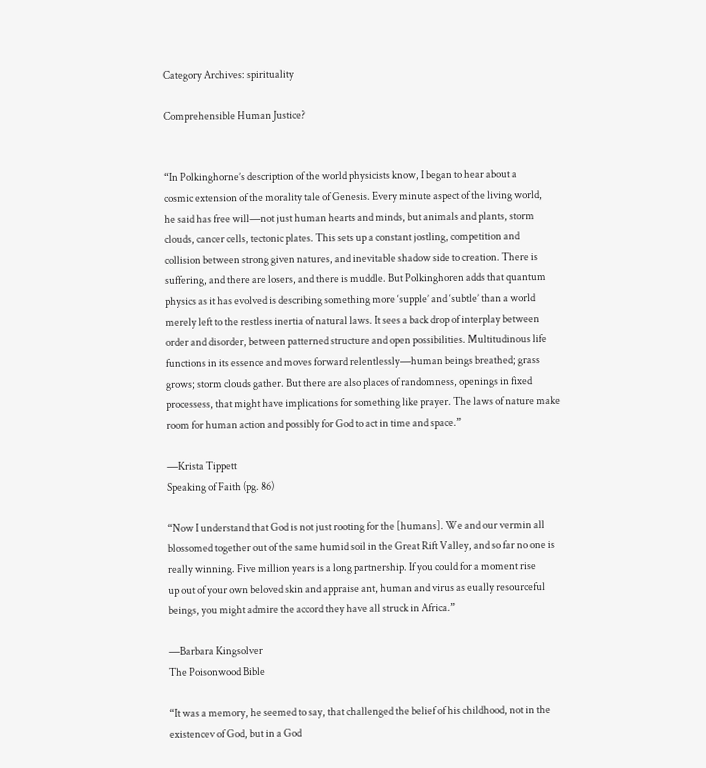Category Archives: spirituality

Comprehensible Human Justice?


“In Polkinghorne’s description of the world physicists know, I began to hear about a
cosmic extension of the morality tale of Genesis. Every minute aspect of the living world,
he said has free will―not just human hearts and minds, but animals and plants, storm
clouds, cancer cells, tectonic plates. This sets up a constant jostling, competition and
collision between strong given natures, and inevitable shadow side to creation. There is
suffering, and there are losers, and there is muddle. But Polkinghoren adds that quantum
physics as it has evolved is describing something more ‘supple’ and ‘subtle’ than a world
merely left to the restless inertia of natural laws. It sees a back drop of interplay between
order and disorder, between patterned structure and open possibilities. Multitudinous life
functions in its essence and moves forward relentlessly―human beings breathed; grass
grows; storm clouds gather. But there are also places of randomness, openings in fixed
processess, that might have implications for something like prayer. The laws of nature make
room for human action and possibly for God to act in time and space.”

―Krista Tippett
Speaking of Faith (pg. 86)

“Now I understand that God is not just rooting for the [humans]. We and our vermin all
blossomed together out of the same humid soil in the Great Rift Valley, and so far no one is
really winning. Five million years is a long partnership. If you could for a moment rise
up out of your own beloved skin and appraise ant, human and virus as eually resourceful
beings, you might admire the accord they have all struck in Africa.”

―Barbara Kingsolver
The Poisonwood Bible

“It was a memory, he seemed to say, that challenged the belief of his childhood, not in the
existencev of God, but in a God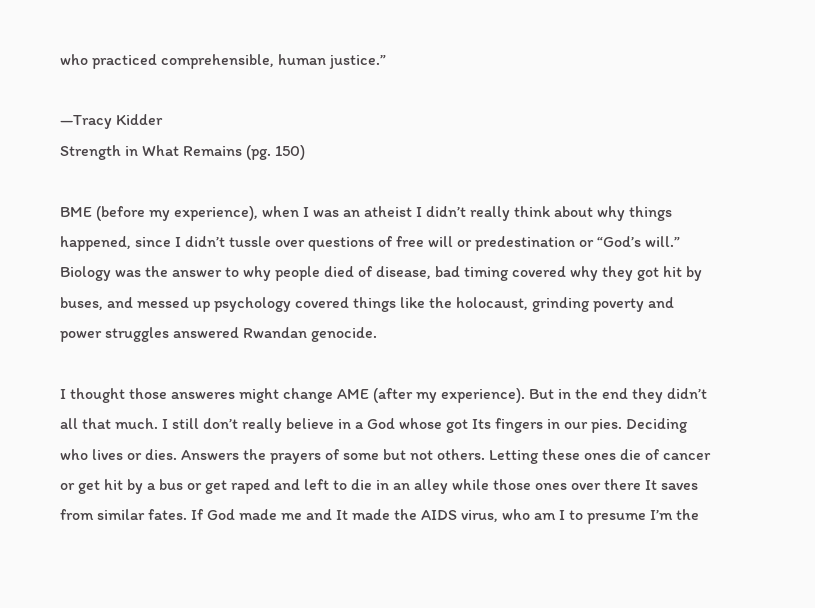who practiced comprehensible, human justice.”

―Tracy Kidder
Strength in What Remains (pg. 150)

BME (before my experience), when I was an atheist I didn’t really think about why things happened, since I didn’t tussle over questions of free will or predestination or “God’s will.” Biology was the answer to why people died of disease, bad timing covered why they got hit by buses, and messed up psychology covered things like the holocaust, grinding poverty and power struggles answered Rwandan genocide.

I thought those answeres might change AME (after my experience). But in the end they didn’t all that much. I still don’t really believe in a God whose got Its fingers in our pies. Deciding who lives or dies. Answers the prayers of some but not others. Letting these ones die of cancer or get hit by a bus or get raped and left to die in an alley while those ones over there It saves from similar fates. If God made me and It made the AIDS virus, who am I to presume I’m the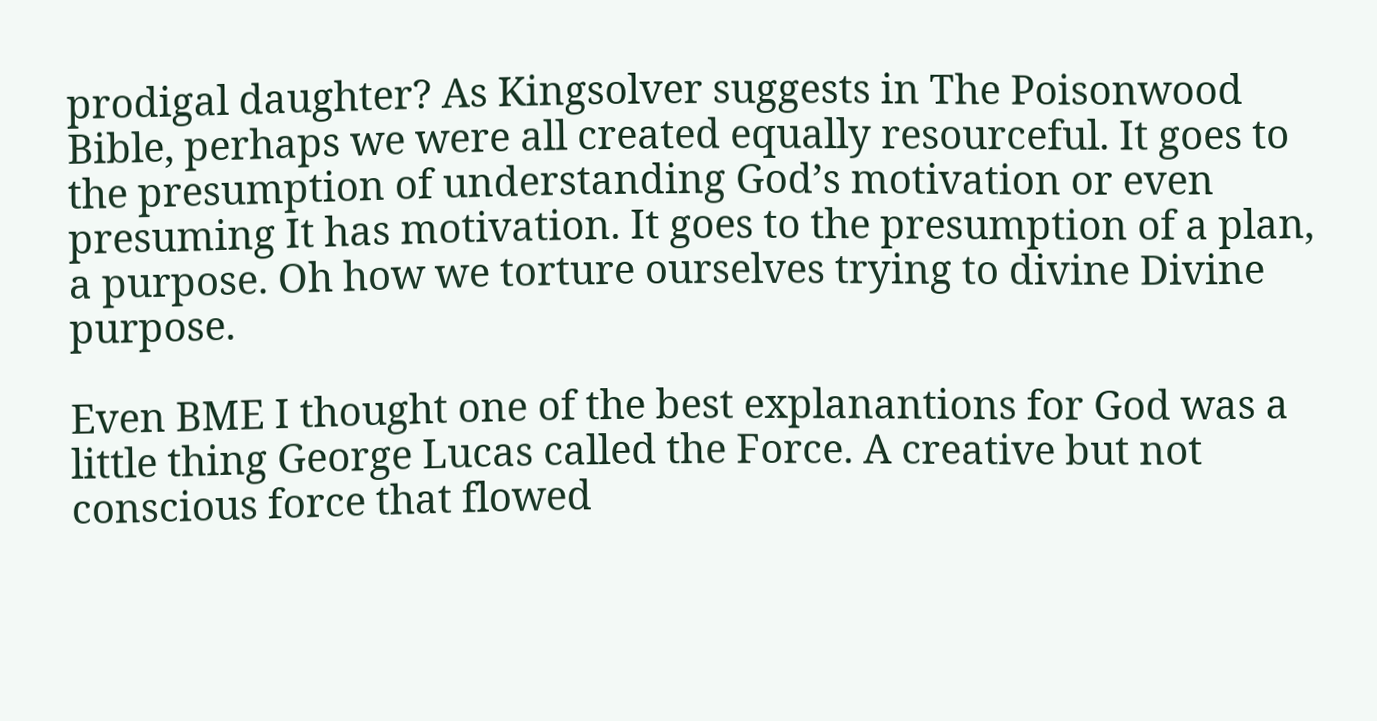prodigal daughter? As Kingsolver suggests in The Poisonwood Bible, perhaps we were all created equally resourceful. It goes to the presumption of understanding God’s motivation or even presuming It has motivation. It goes to the presumption of a plan, a purpose. Oh how we torture ourselves trying to divine Divine purpose.

Even BME I thought one of the best explanantions for God was a little thing George Lucas called the Force. A creative but not conscious force that flowed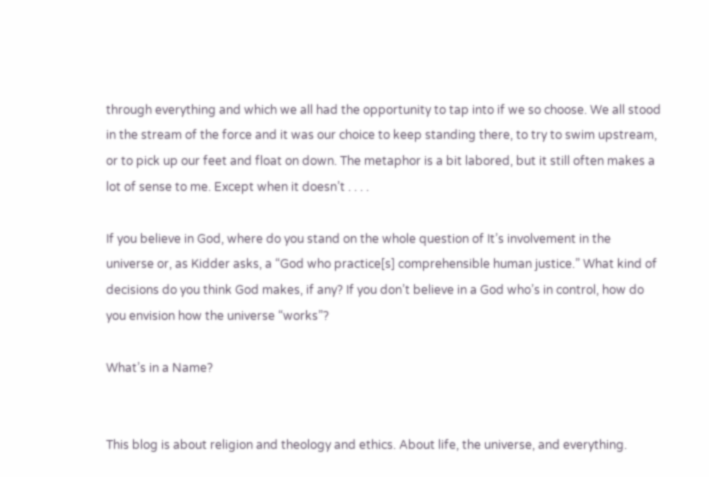through everything and which we all had the opportunity to tap into if we so choose. We all stood in the stream of the force and it was our choice to keep standing there, to try to swim upstream, or to pick up our feet and float on down. The metaphor is a bit labored, but it still often makes a lot of sense to me. Except when it doesn’t . . . .

If you believe in God, where do you stand on the whole question of It’s involvement in the universe or, as Kidder asks, a “God who practice[s] comprehensible human justice.” What kind of decisions do you think God makes, if any? If you don’t believe in a God who’s in control, how do you envision how the universe “works”?

What’s in a Name?


This blog is about religion and theology and ethics. About life, the universe, and everything.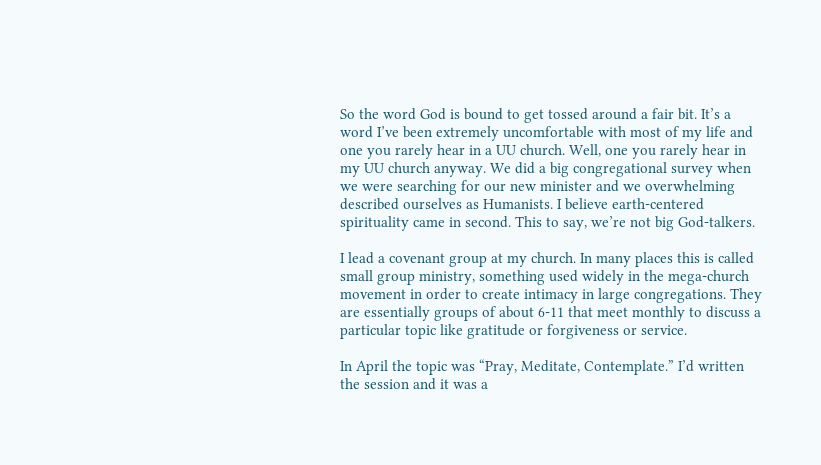So the word God is bound to get tossed around a fair bit. It’s a word I’ve been extremely uncomfortable with most of my life and one you rarely hear in a UU church. Well, one you rarely hear in my UU church anyway. We did a big congregational survey when we were searching for our new minister and we overwhelming described ourselves as Humanists. I believe earth-centered spirituality came in second. This to say, we’re not big God-talkers.

I lead a covenant group at my church. In many places this is called small group ministry, something used widely in the mega-church movement in order to create intimacy in large congregations. They are essentially groups of about 6-11 that meet monthly to discuss a particular topic like gratitude or forgiveness or service.

In April the topic was “Pray, Meditate, Contemplate.” I’d written the session and it was a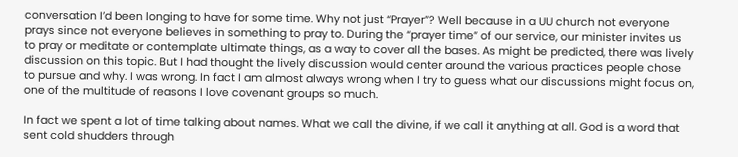conversation I’d been longing to have for some time. Why not just “Prayer”? Well because in a UU church not everyone prays since not everyone believes in something to pray to. During the “prayer time” of our service, our minister invites us to pray or meditate or contemplate ultimate things, as a way to cover all the bases. As might be predicted, there was lively discussion on this topic. But I had thought the lively discussion would center around the various practices people chose to pursue and why. I was wrong. In fact I am almost always wrong when I try to guess what our discussions might focus on, one of the multitude of reasons I love covenant groups so much.

In fact we spent a lot of time talking about names. What we call the divine, if we call it anything at all. God is a word that sent cold shudders through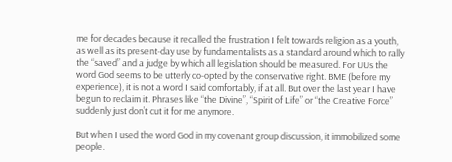me for decades because it recalled the frustration I felt towards religion as a youth, as well as its present-day use by fundamentalists as a standard around which to rally the “saved” and a judge by which all legislation should be measured. For UUs the word God seems to be utterly co-opted by the conservative right. BME (before my experience), it is not a word I said comfortably, if at all. But over the last year I have begun to reclaim it. Phrases like “the Divine”, “Spirit of Life” or “the Creative Force” suddenly just don’t cut it for me anymore.

But when I used the word God in my covenant group discussion, it immobilized some people.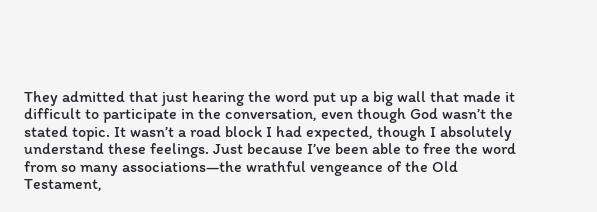They admitted that just hearing the word put up a big wall that made it difficult to participate in the conversation, even though God wasn’t the stated topic. It wasn’t a road block I had expected, though I absolutely understand these feelings. Just because I’ve been able to free the word from so many associations―the wrathful vengeance of the Old Testament,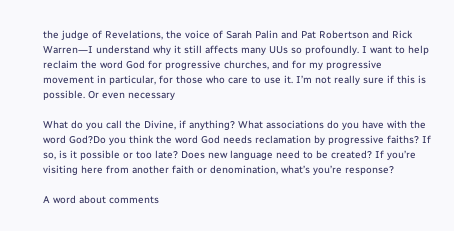the judge of Revelations, the voice of Sarah Palin and Pat Robertson and Rick Warren―I understand why it still affects many UUs so profoundly. I want to help reclaim the word God for progressive churches, and for my progressive movement in particular, for those who care to use it. I’m not really sure if this is possible. Or even necessary

What do you call the Divine, if anything? What associations do you have with the word God?Do you think the word God needs reclamation by progressive faiths? If so, is it possible or too late? Does new language need to be created? If you’re visiting here from another faith or denomination, what’s you’re response?

A word about comments